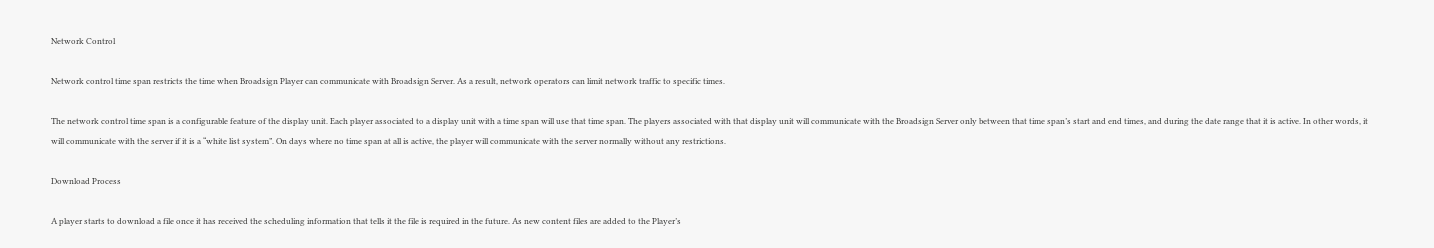Network Control

Network control time span restricts the time when Broadsign Player can communicate with Broadsign Server. As a result, network operators can limit network traffic to specific times.

The network control time span is a configurable feature of the display unit. Each player associated to a display unit with a time span will use that time span. The players associated with that display unit will communicate with the Broadsign Server only between that time span’s start and end times, and during the date range that it is active. In other words, it will communicate with the server if it is a “white list system”. On days where no time span at all is active, the player will communicate with the server normally without any restrictions.

Download Process

A player starts to download a file once it has received the scheduling information that tells it the file is required in the future. As new content files are added to the Player’s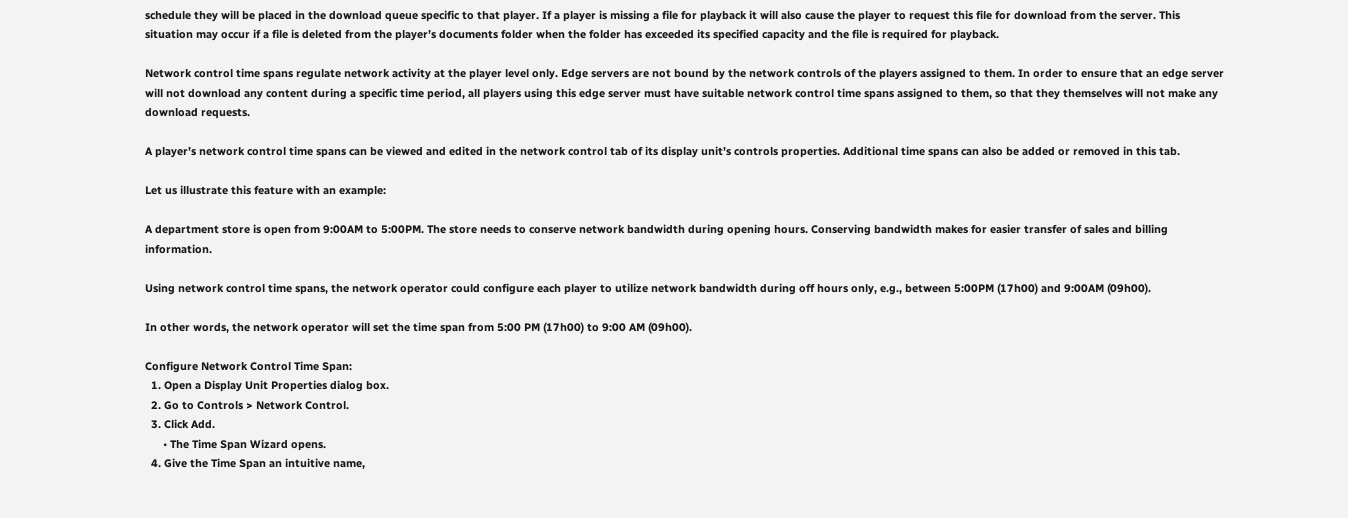schedule they will be placed in the download queue specific to that player. If a player is missing a file for playback it will also cause the player to request this file for download from the server. This situation may occur if a file is deleted from the player’s documents folder when the folder has exceeded its specified capacity and the file is required for playback.

Network control time spans regulate network activity at the player level only. Edge servers are not bound by the network controls of the players assigned to them. In order to ensure that an edge server will not download any content during a specific time period, all players using this edge server must have suitable network control time spans assigned to them, so that they themselves will not make any download requests.

A player’s network control time spans can be viewed and edited in the network control tab of its display unit’s controls properties. Additional time spans can also be added or removed in this tab.

Let us illustrate this feature with an example:

A department store is open from 9:00AM to 5:00PM. The store needs to conserve network bandwidth during opening hours. Conserving bandwidth makes for easier transfer of sales and billing information.

Using network control time spans, the network operator could configure each player to utilize network bandwidth during off hours only, e.g., between 5:00PM (17h00) and 9:00AM (09h00).

In other words, the network operator will set the time span from 5:00 PM (17h00) to 9:00 AM (09h00).

Configure Network Control Time Span:
  1. Open a Display Unit Properties dialog box.
  2. Go to Controls > Network Control.
  3. Click Add.
      • The Time Span Wizard opens.
  4. Give the Time Span an intuitive name,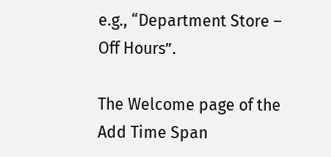e.g., “Department Store – Off Hours”.

The Welcome page of the Add Time Span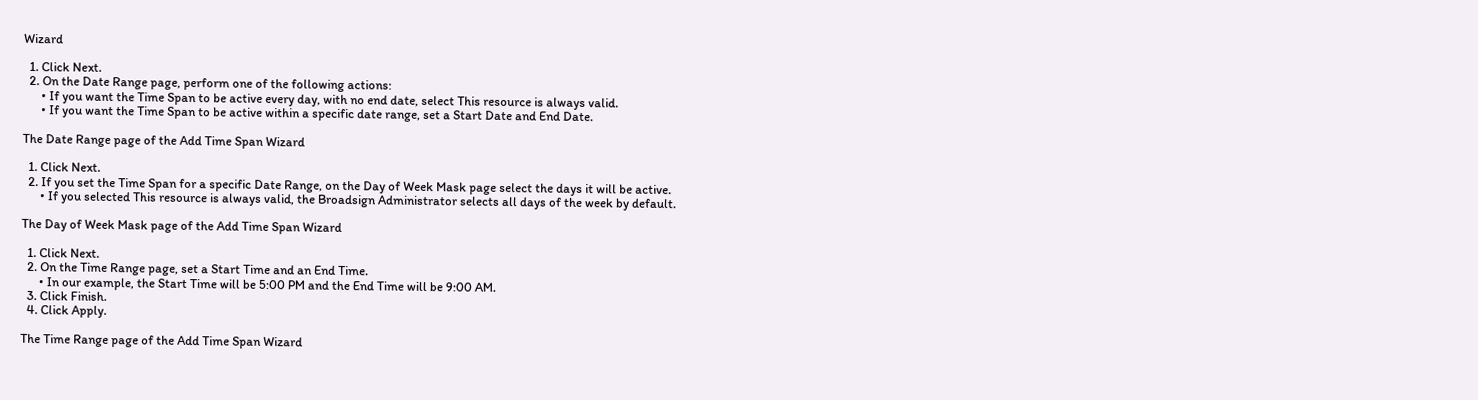Wizard

  1. Click Next.
  2. On the Date Range page, perform one of the following actions:
      • If you want the Time Span to be active every day, with no end date, select This resource is always valid.
      • If you want the Time Span to be active within a specific date range, set a Start Date and End Date.

The Date Range page of the Add Time Span Wizard

  1. Click Next.
  2. If you set the Time Span for a specific Date Range, on the Day of Week Mask page select the days it will be active.
      • If you selected This resource is always valid, the Broadsign Administrator selects all days of the week by default.

The Day of Week Mask page of the Add Time Span Wizard

  1. Click Next.
  2. On the Time Range page, set a Start Time and an End Time.
      • In our example, the Start Time will be 5:00 PM and the End Time will be 9:00 AM.
  3. Click Finish.
  4. Click Apply.

The Time Range page of the Add Time Span Wizard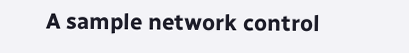A sample network control